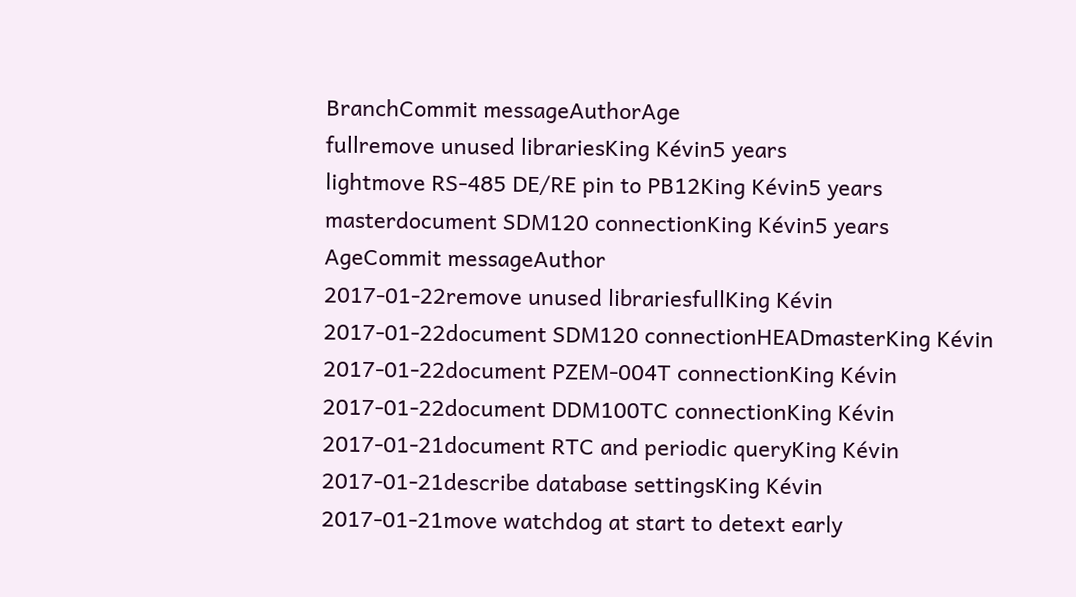BranchCommit messageAuthorAge
fullremove unused librariesKing Kévin5 years
lightmove RS-485 DE/RE pin to PB12King Kévin5 years
masterdocument SDM120 connectionKing Kévin5 years
AgeCommit messageAuthor
2017-01-22remove unused librariesfullKing Kévin
2017-01-22document SDM120 connectionHEADmasterKing Kévin
2017-01-22document PZEM-004T connectionKing Kévin
2017-01-22document DDM100TC connectionKing Kévin
2017-01-21document RTC and periodic queryKing Kévin
2017-01-21describe database settingsKing Kévin
2017-01-21move watchdog at start to detext early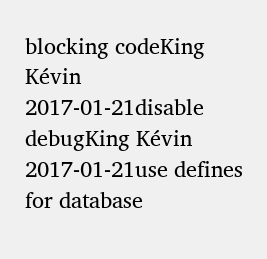blocking codeKing Kévin
2017-01-21disable debugKing Kévin
2017-01-21use defines for database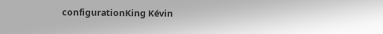configurationKing Kévin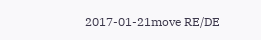2017-01-21move RE/DE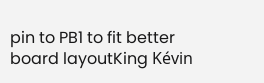pin to PB1 to fit better board layoutKing Kévin